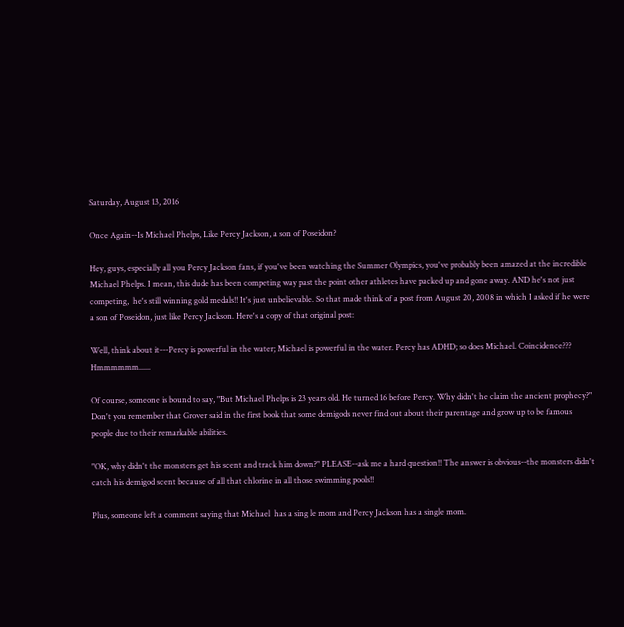Saturday, August 13, 2016

Once Again--Is Michael Phelps, Like Percy Jackson, a son of Poseidon?

Hey, guys, especially all you Percy Jackson fans, if you've been watching the Summer Olympics, you've probably been amazed at the incredible Michael Phelps. I mean, this dude has been competing way past the point other athletes have packed up and gone away. AND he's not just competing,  he's still winning gold medals!! It's just unbelievable. So that made think of a post from August 20, 2008 in which I asked if he were a son of Poseidon, just like Percy Jackson. Here's a copy of that original post:

Well, think about it---Percy is powerful in the water; Michael is powerful in the water. Percy has ADHD; so does Michael. Coincidence??? Hmmmmmm......

Of course, someone is bound to say, "But Michael Phelps is 23 years old. He turned 16 before Percy. Why didn't he claim the ancient prophecy?" Don't you remember that Grover said in the first book that some demigods never find out about their parentage and grow up to be famous people due to their remarkable abilities.

"OK, why didn't the monsters get his scent and track him down?" PLEASE--ask me a hard question!! The answer is obvious--the monsters didn't catch his demigod scent because of all that chlorine in all those swimming pools!!

Plus, someone left a comment saying that Michael  has a sing le mom and Percy Jackson has a single mom.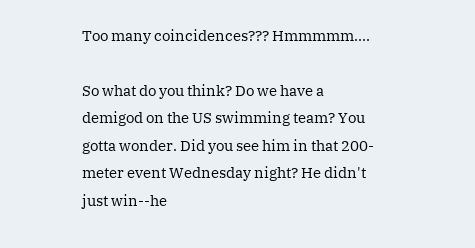Too many coincidences??? Hmmmmm....

So what do you think? Do we have a demigod on the US swimming team? You gotta wonder. Did you see him in that 200-meter event Wednesday night? He didn't just win--he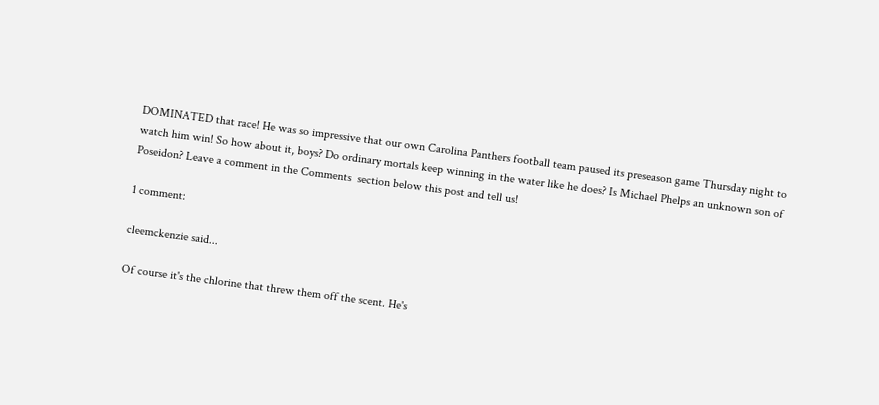DOMINATED that race! He was so impressive that our own Carolina Panthers football team paused its preseason game Thursday night to watch him win! So how about it, boys? Do ordinary mortals keep winning in the water like he does? Is Michael Phelps an unknown son of Poseidon? Leave a comment in the Comments  section below this post and tell us!

1 comment:

cleemckenzie said...

Of course it's the chlorine that threw them off the scent. He's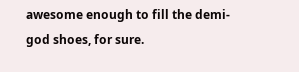awesome enough to fill the demi-god shoes, for sure.